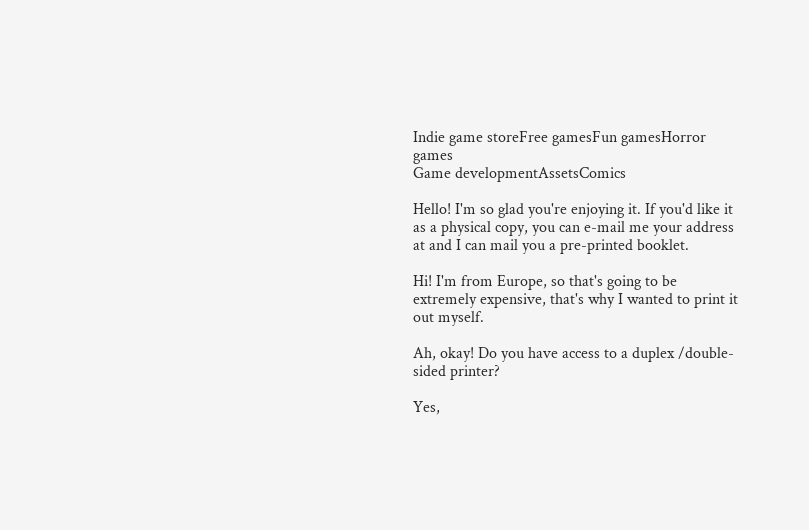Indie game storeFree gamesFun gamesHorror games
Game developmentAssetsComics

Hello! I'm so glad you're enjoying it. If you'd like it as a physical copy, you can e-mail me your address at and I can mail you a pre-printed booklet.

Hi! I'm from Europe, so that's going to be extremely expensive, that's why I wanted to print it out myself.

Ah, okay! Do you have access to a duplex /double-sided printer?

Yes,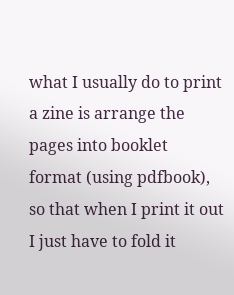what I usually do to print a zine is arrange the pages into booklet format (using pdfbook), so that when I print it out I just have to fold it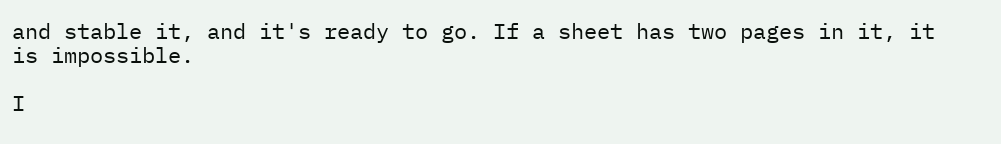and stable it, and it's ready to go. If a sheet has two pages in it, it is impossible.

I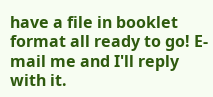have a file in booklet format all ready to go! E-mail me and I'll reply with it.